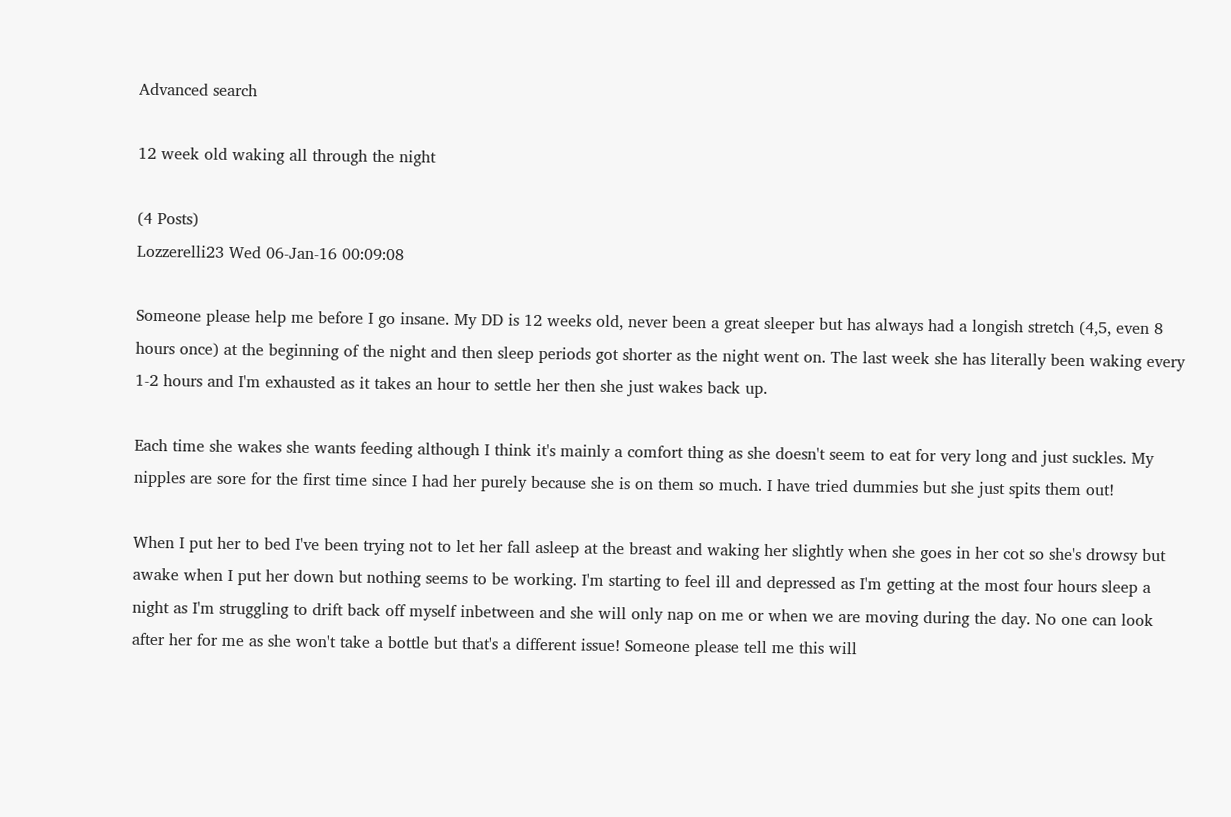Advanced search

12 week old waking all through the night

(4 Posts)
Lozzerelli23 Wed 06-Jan-16 00:09:08

Someone please help me before I go insane. My DD is 12 weeks old, never been a great sleeper but has always had a longish stretch (4,5, even 8 hours once) at the beginning of the night and then sleep periods got shorter as the night went on. The last week she has literally been waking every 1-2 hours and I'm exhausted as it takes an hour to settle her then she just wakes back up.

Each time she wakes she wants feeding although I think it's mainly a comfort thing as she doesn't seem to eat for very long and just suckles. My nipples are sore for the first time since I had her purely because she is on them so much. I have tried dummies but she just spits them out!

When I put her to bed I've been trying not to let her fall asleep at the breast and waking her slightly when she goes in her cot so she's drowsy but awake when I put her down but nothing seems to be working. I'm starting to feel ill and depressed as I'm getting at the most four hours sleep a night as I'm struggling to drift back off myself inbetween and she will only nap on me or when we are moving during the day. No one can look after her for me as she won't take a bottle but that's a different issue! Someone please tell me this will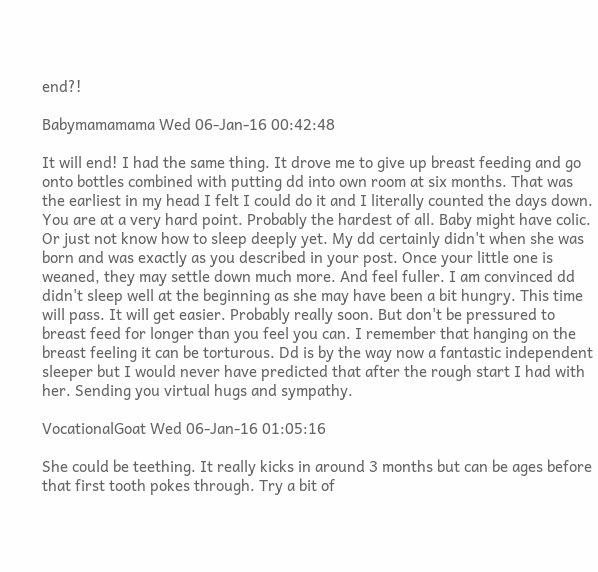end?!

Babymamamama Wed 06-Jan-16 00:42:48

It will end! I had the same thing. It drove me to give up breast feeding and go onto bottles combined with putting dd into own room at six months. That was the earliest in my head I felt I could do it and I literally counted the days down. You are at a very hard point. Probably the hardest of all. Baby might have colic. Or just not know how to sleep deeply yet. My dd certainly didn't when she was born and was exactly as you described in your post. Once your little one is weaned, they may settle down much more. And feel fuller. I am convinced dd didn't sleep well at the beginning as she may have been a bit hungry. This time will pass. It will get easier. Probably really soon. But don't be pressured to breast feed for longer than you feel you can. I remember that hanging on the breast feeling it can be torturous. Dd is by the way now a fantastic independent sleeper but I would never have predicted that after the rough start I had with her. Sending you virtual hugs and sympathy.

VocationalGoat Wed 06-Jan-16 01:05:16

She could be teething. It really kicks in around 3 months but can be ages before that first tooth pokes through. Try a bit of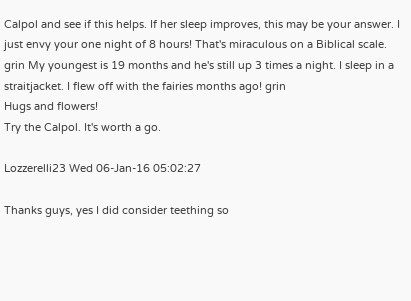Calpol and see if this helps. If her sleep improves, this may be your answer. I just envy your one night of 8 hours! That's miraculous on a Biblical scale. grin My youngest is 19 months and he's still up 3 times a night. I sleep in a straitjacket. I flew off with the fairies months ago! grin
Hugs and flowers!
Try the Calpol. It's worth a go.

Lozzerelli23 Wed 06-Jan-16 05:02:27

Thanks guys, yes I did consider teething so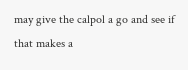may give the calpol a go and see if that makes a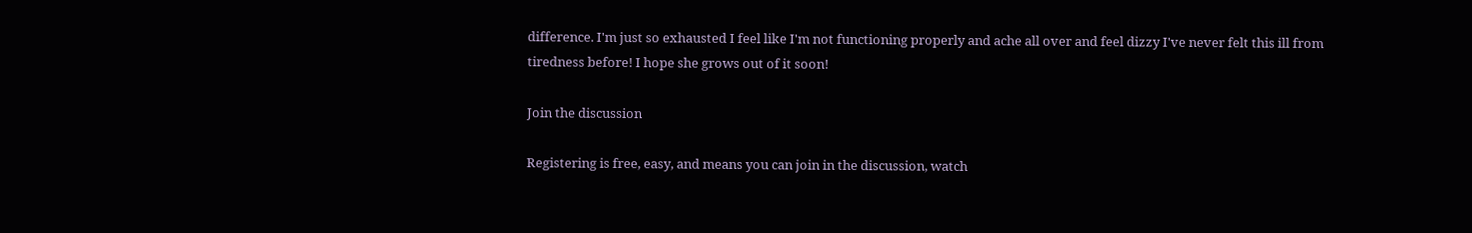difference. I'm just so exhausted I feel like I'm not functioning properly and ache all over and feel dizzy I've never felt this ill from tiredness before! I hope she grows out of it soon!

Join the discussion

Registering is free, easy, and means you can join in the discussion, watch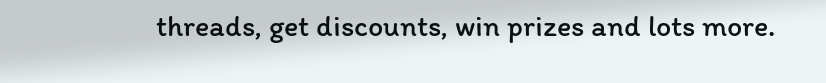threads, get discounts, win prizes and lots more.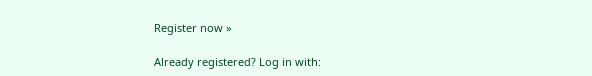Register now »

Already registered? Log in with: